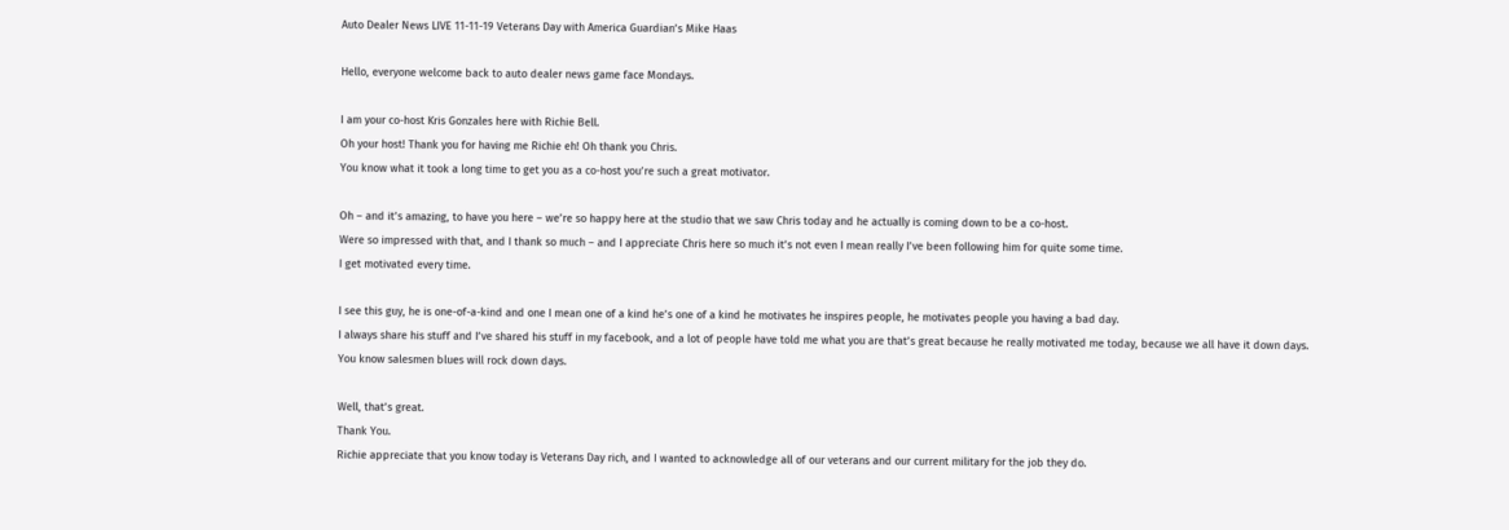Auto Dealer News LIVE 11-11-19 Veterans Day with America Guardian’s Mike Haas

Hello, everyone welcome back to auto dealer news game face Mondays.

I am your co-host Kris Gonzales here with Richie Bell.
Oh your host! Thank you for having me Richie eh! Oh thank you Chris.
You know what it took a long time to get you as a co-host you’re such a great motivator.

Oh – and it’s amazing, to have you here – we’re so happy here at the studio that we saw Chris today and he actually is coming down to be a co-host.
Were so impressed with that, and I thank so much – and I appreciate Chris here so much it’s not even I mean really I’ve been following him for quite some time.
I get motivated every time.

I see this guy, he is one-of-a-kind and one I mean one of a kind he’s one of a kind he motivates he inspires people, he motivates people you having a bad day.
I always share his stuff and I’ve shared his stuff in my facebook, and a lot of people have told me what you are that’s great because he really motivated me today, because we all have it down days.
You know salesmen blues will rock down days.

Well, that’s great.
Thank You.
Richie appreciate that you know today is Veterans Day rich, and I wanted to acknowledge all of our veterans and our current military for the job they do.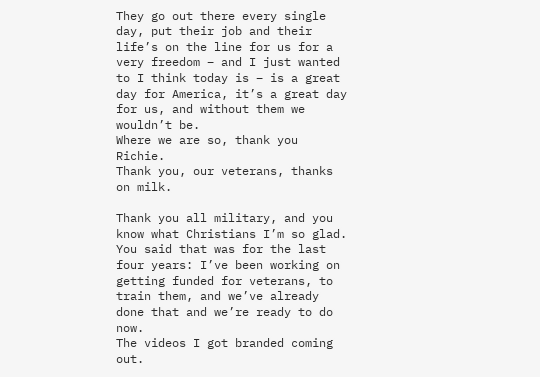They go out there every single day, put their job and their life’s on the line for us for a very freedom – and I just wanted to I think today is – is a great day for America, it’s a great day for us, and without them we wouldn’t be.
Where we are so, thank you Richie.
Thank you, our veterans, thanks on milk.

Thank you all military, and you know what Christians I’m so glad.
You said that was for the last four years: I’ve been working on getting funded for veterans, to train them, and we’ve already done that and we’re ready to do now.
The videos I got branded coming out.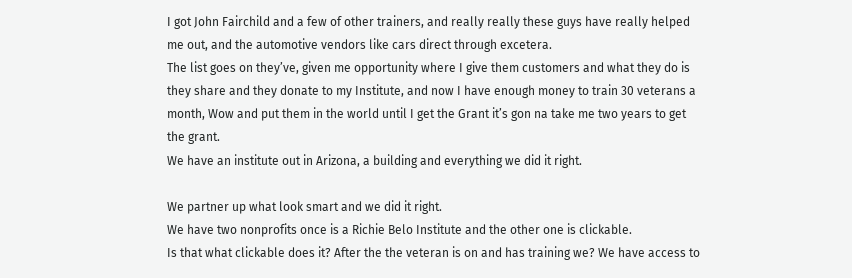I got John Fairchild and a few of other trainers, and really really these guys have really helped me out, and the automotive vendors like cars direct through excetera.
The list goes on they’ve, given me opportunity where I give them customers and what they do is they share and they donate to my Institute, and now I have enough money to train 30 veterans a month, Wow and put them in the world until I get the Grant it’s gon na take me two years to get the grant.
We have an institute out in Arizona, a building and everything we did it right.

We partner up what look smart and we did it right.
We have two nonprofits once is a Richie Belo Institute and the other one is clickable.
Is that what clickable does it? After the the veteran is on and has training we? We have access to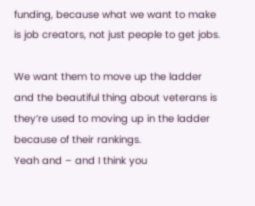funding, because what we want to make is job creators, not just people to get jobs.

We want them to move up the ladder and the beautiful thing about veterans is they’re used to moving up in the ladder because of their rankings.
Yeah and – and I think you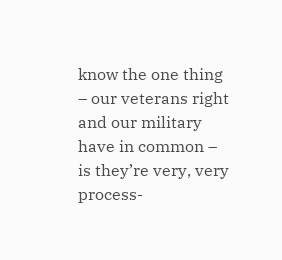know the one thing – our veterans right and our military have in common – is they’re very, very process-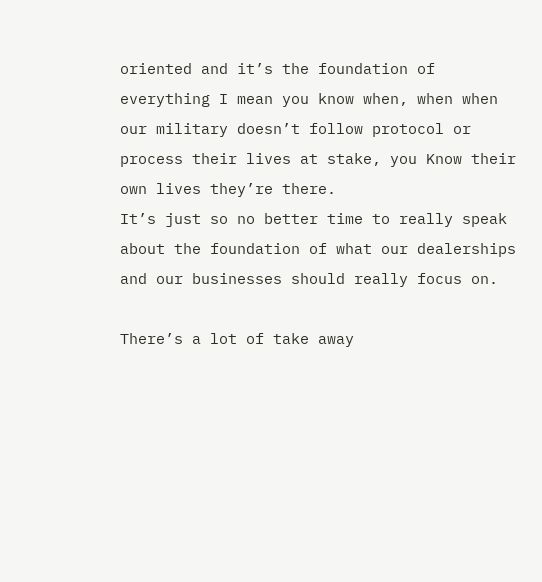oriented and it’s the foundation of everything I mean you know when, when when our military doesn’t follow protocol or process their lives at stake, you Know their own lives they’re there.
It’s just so no better time to really speak about the foundation of what our dealerships and our businesses should really focus on.

There’s a lot of take away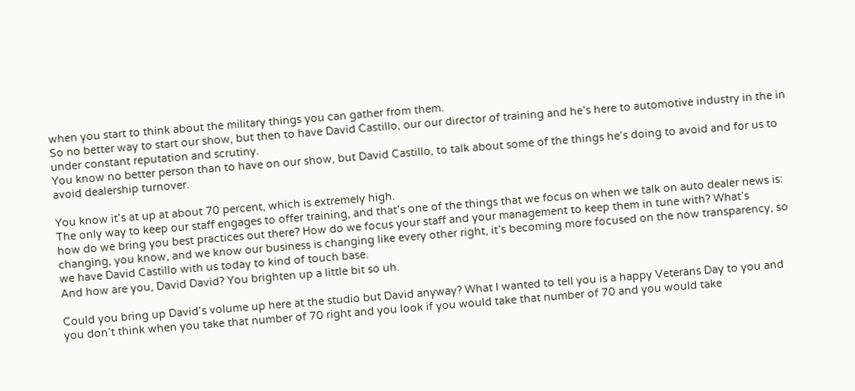when you start to think about the military things you can gather from them.
So no better way to start our show, but then to have David Castillo, our our director of training and he’s here to automotive industry in the in under constant reputation and scrutiny.
You know no better person than to have on our show, but David Castillo, to talk about some of the things he’s doing to avoid and for us to avoid dealership turnover.

You know it’s at up at about 70 percent, which is extremely high.
The only way to keep our staff engages to offer training, and that’s one of the things that we focus on when we talk on auto dealer news is: how do we bring you best practices out there? How do we focus your staff and your management to keep them in tune with? What’s changing, you know, and we know our business is changing like every other right, it’s becoming more focused on the now transparency, so we have David Castillo with us today to kind of touch base.
And how are you, David David? You brighten up a little bit so uh.

Could you bring up David’s volume up here at the studio but David anyway? What I wanted to tell you is a happy Veterans Day to you and you don’t think when you take that number of 70 right and you look if you would take that number of 70 and you would take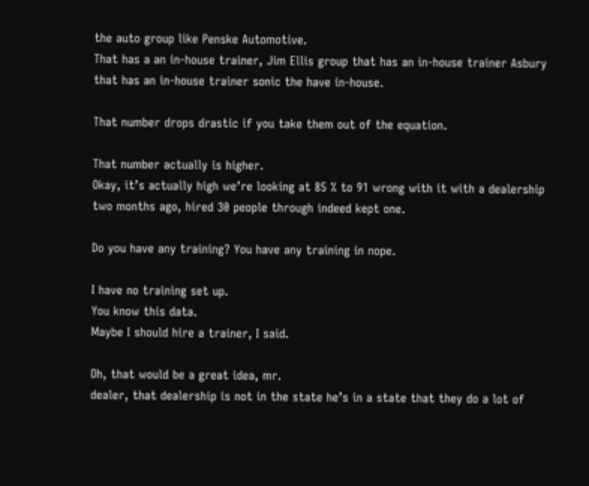the auto group like Penske Automotive.
That has a an in-house trainer, Jim Ellis group that has an in-house trainer Asbury that has an in-house trainer sonic the have in-house.

That number drops drastic if you take them out of the equation.

That number actually is higher.
Okay, it’s actually high we’re looking at 85 % to 91 wrong with it with a dealership two months ago, hired 30 people through indeed kept one.

Do you have any training? You have any training in nope.

I have no training set up.
You know this data.
Maybe I should hire a trainer, I said.

Oh, that would be a great idea, mr.
dealer, that dealership is not in the state he’s in a state that they do a lot of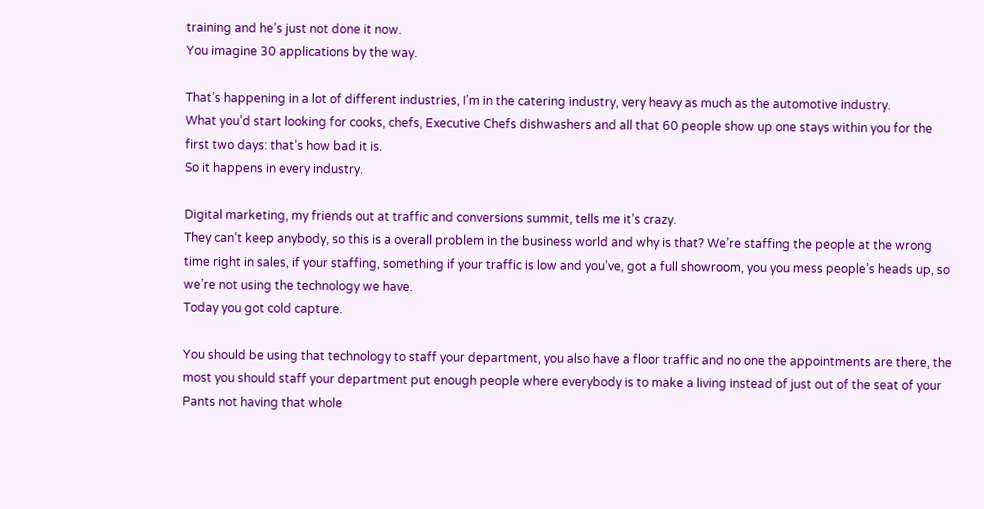training and he’s just not done it now.
You imagine 30 applications by the way.

That’s happening in a lot of different industries, I’m in the catering industry, very heavy as much as the automotive industry.
What you’d start looking for cooks, chefs, Executive Chefs dishwashers and all that 60 people show up one stays within you for the first two days: that’s how bad it is.
So it happens in every industry.

Digital marketing, my friends out at traffic and conversions summit, tells me it’s crazy.
They can’t keep anybody, so this is a overall problem in the business world and why is that? We’re staffing the people at the wrong time right in sales, if your staffing, something if your traffic is low and you’ve, got a full showroom, you you mess people’s heads up, so we’re not using the technology we have.
Today you got cold capture.

You should be using that technology to staff your department, you also have a floor traffic and no one the appointments are there, the most you should staff your department put enough people where everybody is to make a living instead of just out of the seat of your Pants not having that whole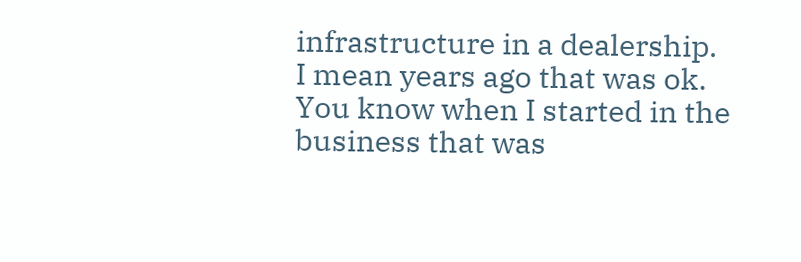infrastructure in a dealership.
I mean years ago that was ok.
You know when I started in the business that was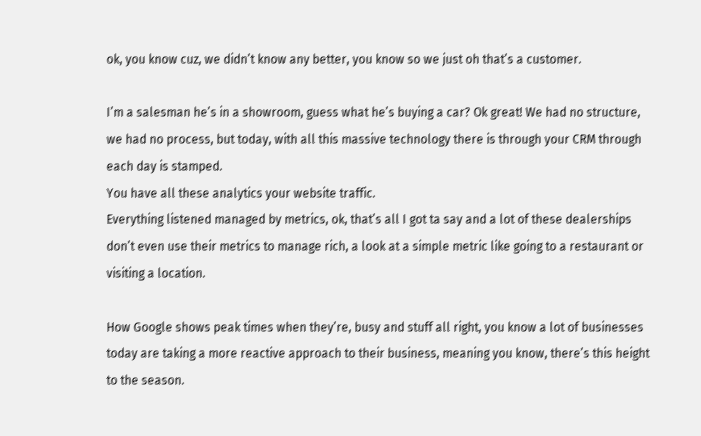ok, you know cuz, we didn’t know any better, you know so we just oh that’s a customer.

I’m a salesman he’s in a showroom, guess what he’s buying a car? Ok great! We had no structure, we had no process, but today, with all this massive technology there is through your CRM through each day is stamped.
You have all these analytics your website traffic.
Everything listened managed by metrics, ok, that’s all I got ta say and a lot of these dealerships don’t even use their metrics to manage rich, a look at a simple metric like going to a restaurant or visiting a location.

How Google shows peak times when they’re, busy and stuff all right, you know a lot of businesses today are taking a more reactive approach to their business, meaning you know, there’s this height to the season.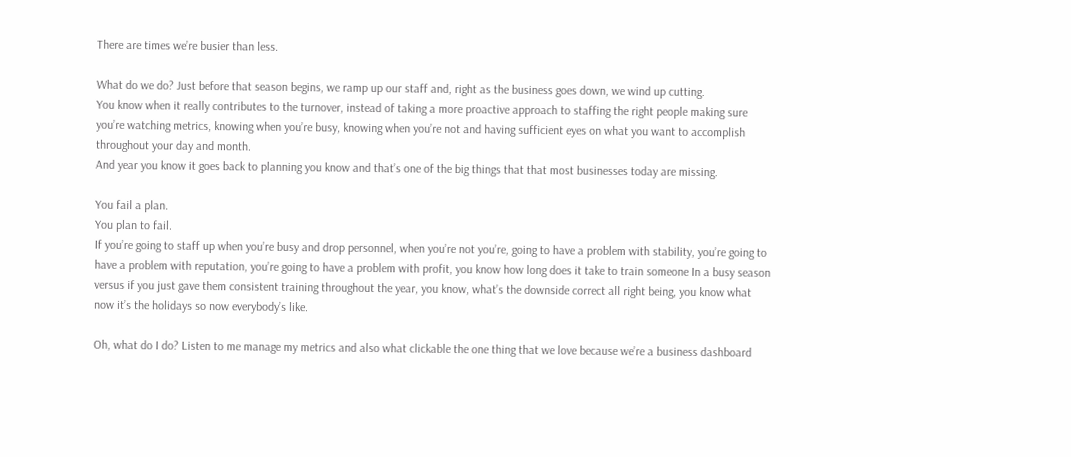There are times we’re busier than less.

What do we do? Just before that season begins, we ramp up our staff and, right as the business goes down, we wind up cutting.
You know when it really contributes to the turnover, instead of taking a more proactive approach to staffing the right people making sure you’re watching metrics, knowing when you’re busy, knowing when you’re not and having sufficient eyes on what you want to accomplish throughout your day and month.
And year you know it goes back to planning you know and that’s one of the big things that that most businesses today are missing.

You fail a plan.
You plan to fail.
If you’re going to staff up when you’re busy and drop personnel, when you’re not you’re, going to have a problem with stability, you’re going to have a problem with reputation, you’re going to have a problem with profit, you know how long does it take to train someone In a busy season versus if you just gave them consistent training throughout the year, you know, what’s the downside correct all right being, you know what now it’s the holidays so now everybody’s like.

Oh, what do I do? Listen to me manage my metrics and also what clickable the one thing that we love because we’re a business dashboard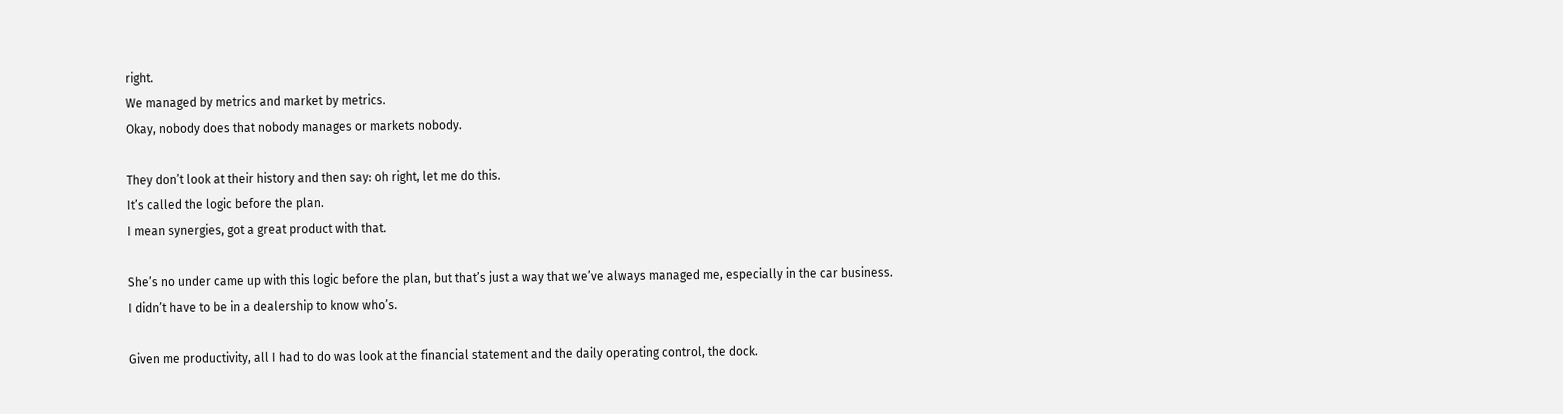right.
We managed by metrics and market by metrics.
Okay, nobody does that nobody manages or markets nobody.

They don’t look at their history and then say: oh right, let me do this.
It’s called the logic before the plan.
I mean synergies, got a great product with that.

She’s no under came up with this logic before the plan, but that’s just a way that we’ve always managed me, especially in the car business.
I didn’t have to be in a dealership to know who’s.

Given me productivity, all I had to do was look at the financial statement and the daily operating control, the dock.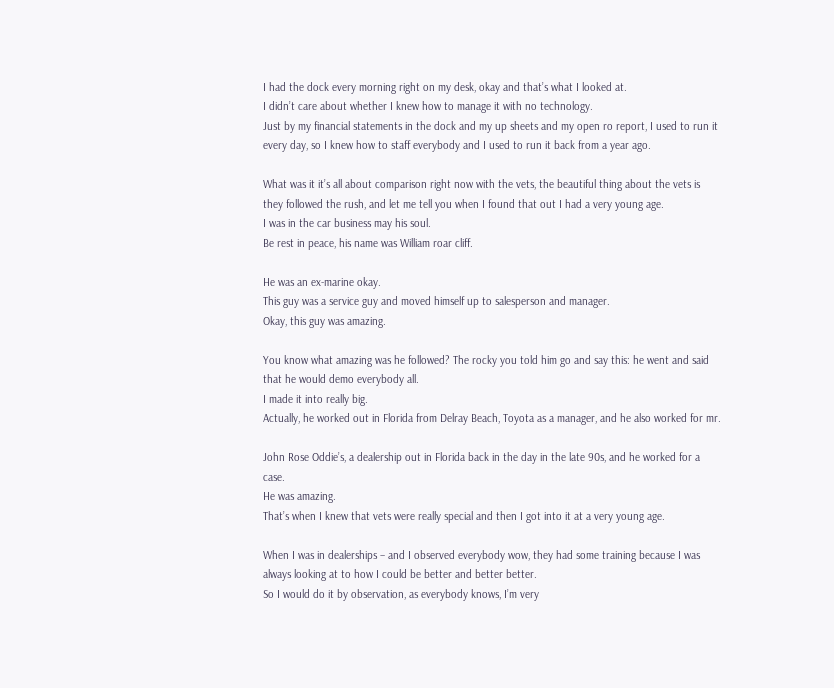I had the dock every morning right on my desk, okay and that’s what I looked at.
I didn’t care about whether I knew how to manage it with no technology.
Just by my financial statements in the dock and my up sheets and my open ro report, I used to run it every day, so I knew how to staff everybody and I used to run it back from a year ago.

What was it it’s all about comparison right now with the vets, the beautiful thing about the vets is they followed the rush, and let me tell you when I found that out I had a very young age.
I was in the car business may his soul.
Be rest in peace, his name was William roar cliff.

He was an ex-marine okay.
This guy was a service guy and moved himself up to salesperson and manager.
Okay, this guy was amazing.

You know what amazing was he followed? The rocky you told him go and say this: he went and said that he would demo everybody all.
I made it into really big.
Actually, he worked out in Florida from Delray Beach, Toyota as a manager, and he also worked for mr.

John Rose Oddie’s, a dealership out in Florida back in the day in the late 90s, and he worked for a case.
He was amazing.
That’s when I knew that vets were really special and then I got into it at a very young age.

When I was in dealerships – and I observed everybody wow, they had some training because I was always looking at to how I could be better and better better.
So I would do it by observation, as everybody knows, I’m very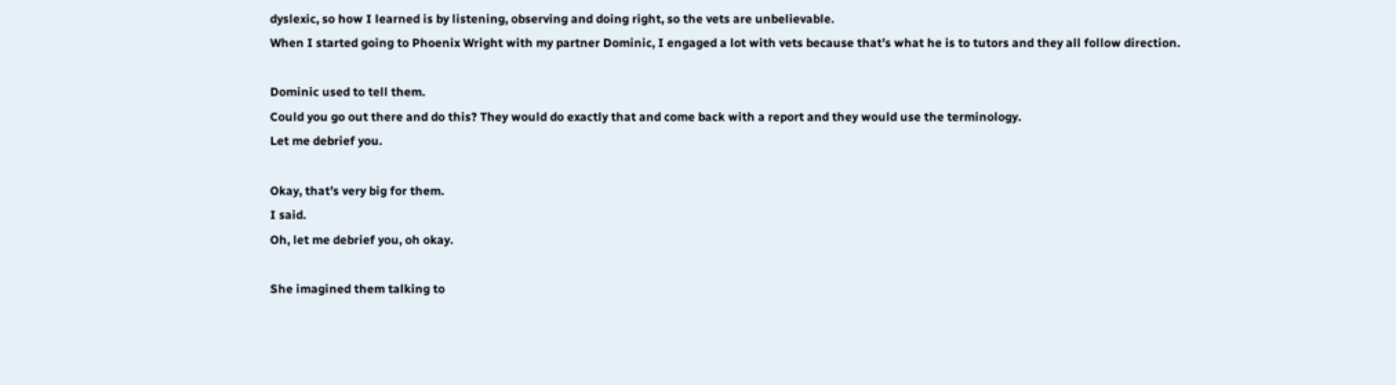dyslexic, so how I learned is by listening, observing and doing right, so the vets are unbelievable.
When I started going to Phoenix Wright with my partner Dominic, I engaged a lot with vets because that’s what he is to tutors and they all follow direction.

Dominic used to tell them.
Could you go out there and do this? They would do exactly that and come back with a report and they would use the terminology.
Let me debrief you.

Okay, that’s very big for them.
I said.
Oh, let me debrief you, oh okay.

She imagined them talking to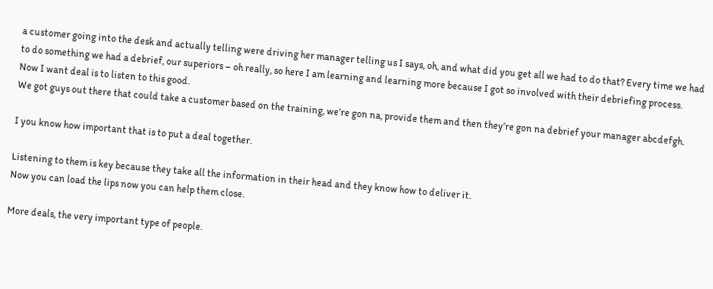a customer going into the desk and actually telling were driving her manager telling us I says, oh, and what did you get all we had to do that? Every time we had to do something we had a debrief, our superiors – oh really, so here I am learning and learning more because I got so involved with their debriefing process.
Now I want deal is to listen to this good.
We got guys out there that could take a customer based on the training, we’re gon na, provide them and then they’re gon na debrief your manager abcdefgh.

I you know how important that is to put a deal together.

Listening to them is key because they take all the information in their head and they know how to deliver it.
Now you can load the lips now you can help them close.

More deals, the very important type of people.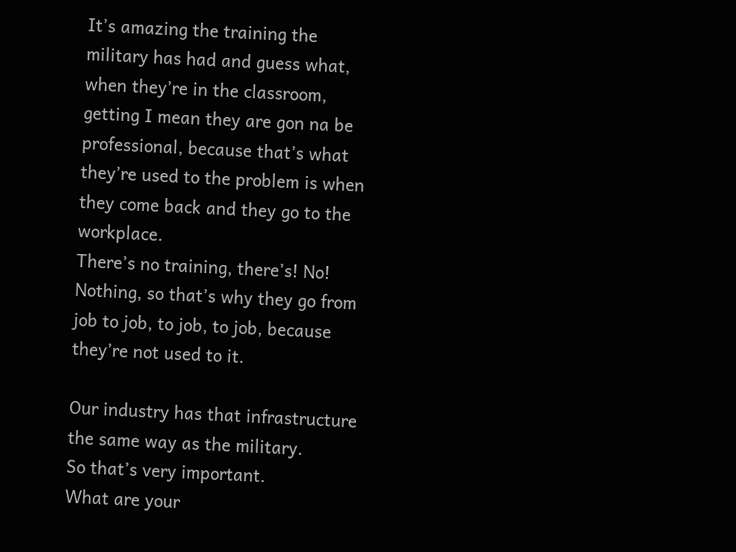It’s amazing the training the military has had and guess what, when they’re in the classroom, getting I mean they are gon na be professional, because that’s what they’re used to the problem is when they come back and they go to the workplace.
There’s no training, there’s! No! Nothing, so that’s why they go from job to job, to job, to job, because they’re not used to it.

Our industry has that infrastructure the same way as the military.
So that’s very important.
What are your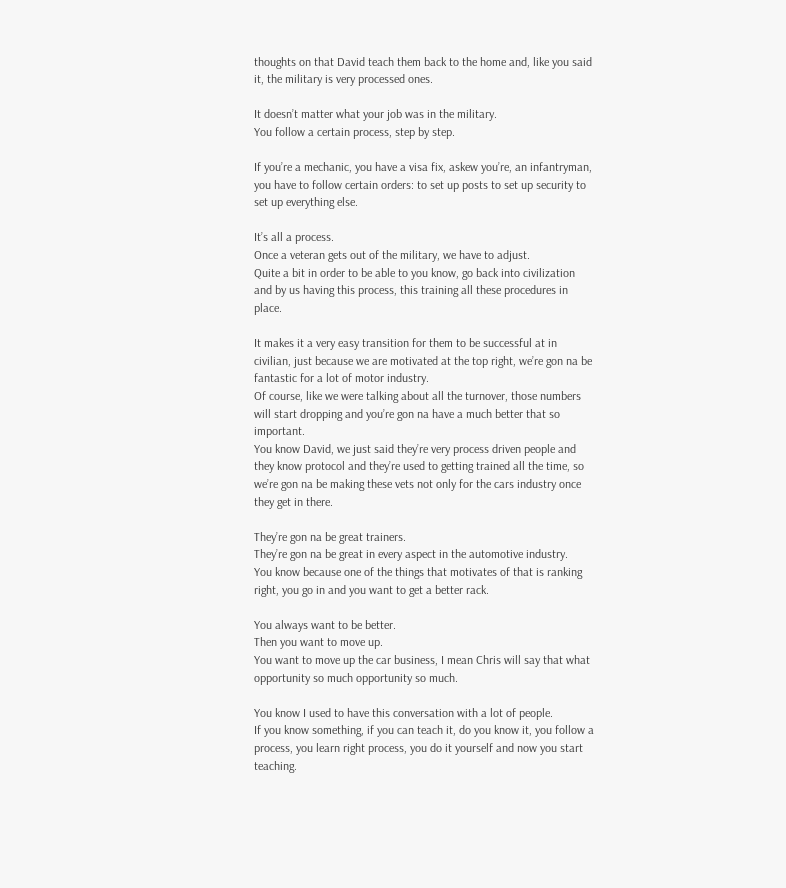thoughts on that David teach them back to the home and, like you said it, the military is very processed ones.

It doesn’t matter what your job was in the military.
You follow a certain process, step by step.

If you’re a mechanic, you have a visa fix, askew you’re, an infantryman, you have to follow certain orders: to set up posts to set up security to set up everything else.

It’s all a process.
Once a veteran gets out of the military, we have to adjust.
Quite a bit in order to be able to you know, go back into civilization and by us having this process, this training all these procedures in place.

It makes it a very easy transition for them to be successful at in civilian, just because we are motivated at the top right, we’re gon na be fantastic for a lot of motor industry.
Of course, like we were talking about all the turnover, those numbers will start dropping and you’re gon na have a much better that so important.
You know David, we just said they’re very process driven people and they know protocol and they’re used to getting trained all the time, so we’re gon na be making these vets not only for the cars industry once they get in there.

They’re gon na be great trainers.
They’re gon na be great in every aspect in the automotive industry.
You know because one of the things that motivates of that is ranking right, you go in and you want to get a better rack.

You always want to be better.
Then you want to move up.
You want to move up the car business, I mean Chris will say that what opportunity so much opportunity so much.

You know I used to have this conversation with a lot of people.
If you know something, if you can teach it, do you know it, you follow a process, you learn right process, you do it yourself and now you start teaching.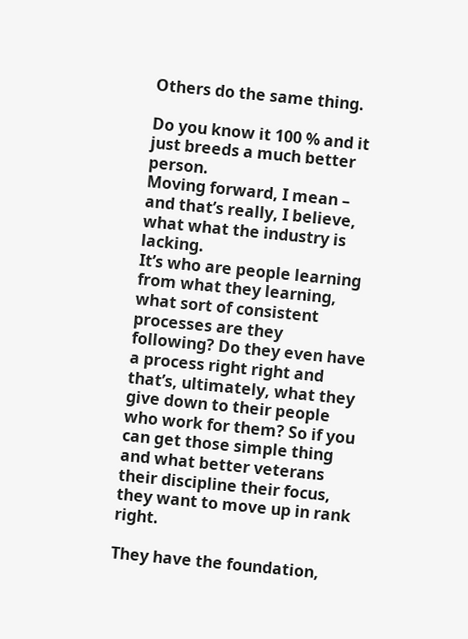Others do the same thing.

Do you know it 100 % and it just breeds a much better person.
Moving forward, I mean – and that’s really, I believe, what what the industry is lacking.
It’s who are people learning from what they learning, what sort of consistent processes are they following? Do they even have a process right right and that’s, ultimately, what they give down to their people who work for them? So if you can get those simple thing and what better veterans their discipline their focus, they want to move up in rank right.

They have the foundation,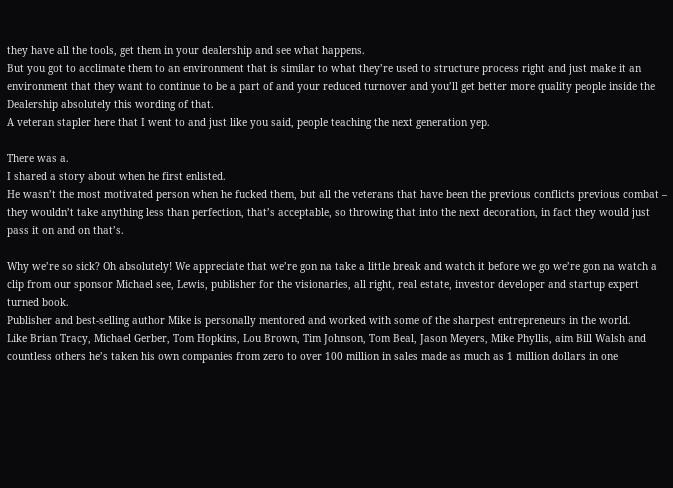they have all the tools, get them in your dealership and see what happens.
But you got to acclimate them to an environment that is similar to what they’re used to structure process right and just make it an environment that they want to continue to be a part of and your reduced turnover and you’ll get better more quality people inside the Dealership absolutely this wording of that.
A veteran stapler here that I went to and just like you said, people teaching the next generation yep.

There was a.
I shared a story about when he first enlisted.
He wasn’t the most motivated person when he fucked them, but all the veterans that have been the previous conflicts previous combat – they wouldn’t take anything less than perfection, that’s acceptable, so throwing that into the next decoration, in fact they would just pass it on and on that’s.

Why we’re so sick? Oh absolutely! We appreciate that we’re gon na take a little break and watch it before we go we’re gon na watch a clip from our sponsor Michael see, Lewis, publisher for the visionaries, all right, real estate, investor developer and startup expert turned book.
Publisher and best-selling author Mike is personally mentored and worked with some of the sharpest entrepreneurs in the world.
Like Brian Tracy, Michael Gerber, Tom Hopkins, Lou Brown, Tim Johnson, Tom Beal, Jason Meyers, Mike Phyllis, aim Bill Walsh and countless others he’s taken his own companies from zero to over 100 million in sales made as much as 1 million dollars in one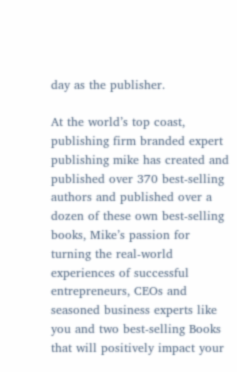day as the publisher.

At the world’s top coast, publishing firm branded expert publishing mike has created and published over 370 best-selling authors and published over a dozen of these own best-selling books, Mike’s passion for turning the real-world experiences of successful entrepreneurs, CEOs and seasoned business experts like you and two best-selling Books that will positively impact your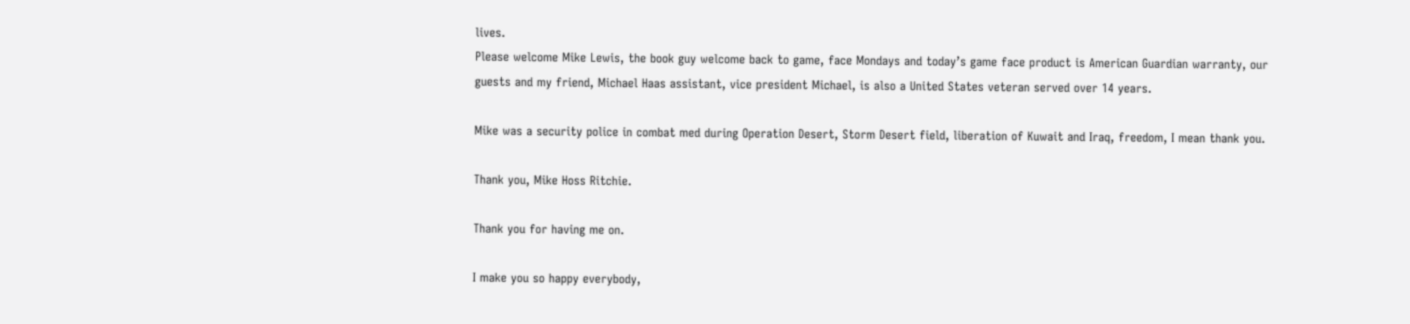lives.
Please welcome Mike Lewis, the book guy welcome back to game, face Mondays and today’s game face product is American Guardian warranty, our guests and my friend, Michael Haas assistant, vice president Michael, is also a United States veteran served over 14 years.

Mike was a security police in combat med during Operation Desert, Storm Desert field, liberation of Kuwait and Iraq, freedom, I mean thank you.

Thank you, Mike Hoss Ritchie.

Thank you for having me on.

I make you so happy everybody,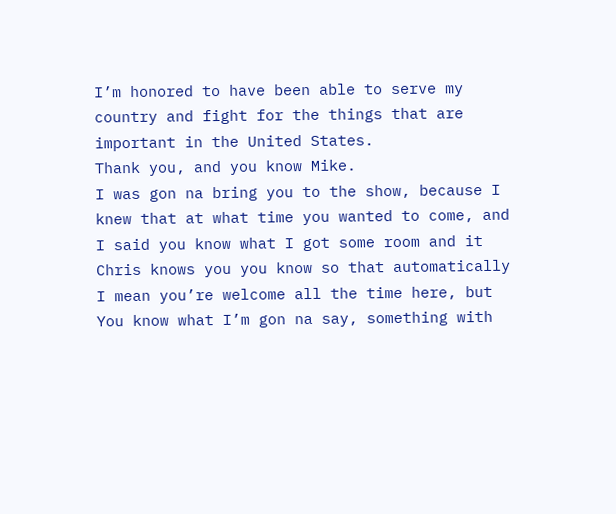I’m honored to have been able to serve my country and fight for the things that are important in the United States.
Thank you, and you know Mike.
I was gon na bring you to the show, because I knew that at what time you wanted to come, and I said you know what I got some room and it Chris knows you you know so that automatically I mean you’re welcome all the time here, but You know what I’m gon na say, something with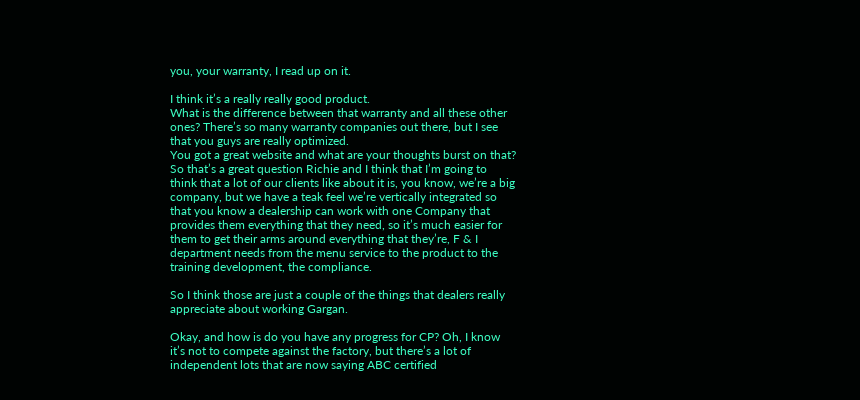you, your warranty, I read up on it.

I think it’s a really really good product.
What is the difference between that warranty and all these other ones? There’s so many warranty companies out there, but I see that you guys are really optimized.
You got a great website and what are your thoughts burst on that? So that’s a great question Richie and I think that I’m going to think that a lot of our clients like about it is, you know, we’re a big company, but we have a teak feel we’re vertically integrated so that you know a dealership can work with one Company that provides them everything that they need, so it’s much easier for them to get their arms around everything that they’re, F & I department needs from the menu service to the product to the training development, the compliance.

So I think those are just a couple of the things that dealers really appreciate about working Gargan.

Okay, and how is do you have any progress for CP? Oh, I know it’s not to compete against the factory, but there’s a lot of independent lots that are now saying ABC certified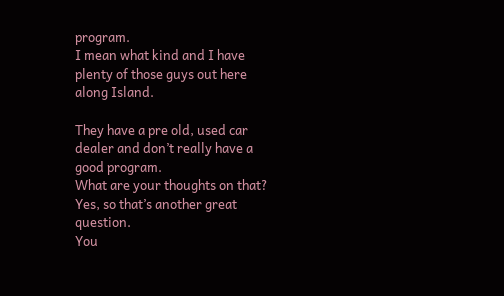program.
I mean what kind and I have plenty of those guys out here along Island.

They have a pre old, used car dealer and don’t really have a good program.
What are your thoughts on that? Yes, so that’s another great question.
You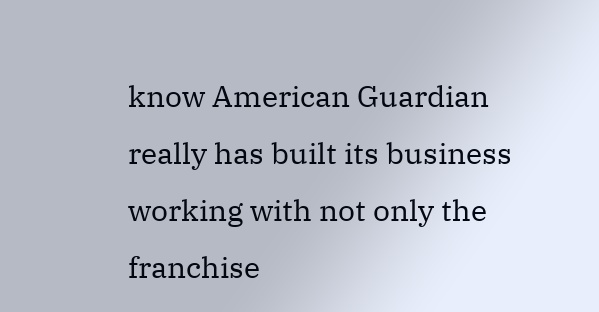know American Guardian really has built its business working with not only the franchise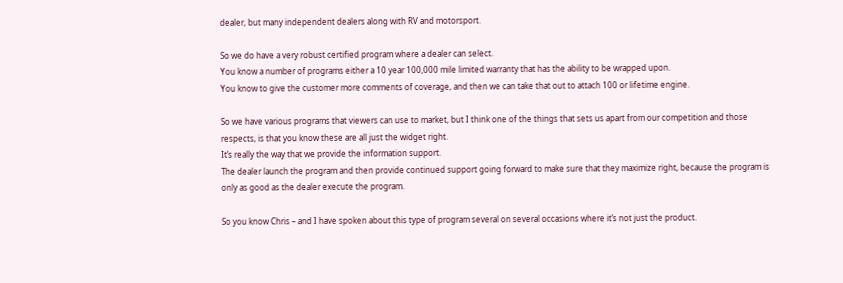dealer, but many independent dealers along with RV and motorsport.

So we do have a very robust certified program where a dealer can select.
You know a number of programs either a 10 year 100,000 mile limited warranty that has the ability to be wrapped upon.
You know to give the customer more comments of coverage, and then we can take that out to attach 100 or lifetime engine.

So we have various programs that viewers can use to market, but I think one of the things that sets us apart from our competition and those respects, is that you know these are all just the widget right.
It’s really the way that we provide the information support.
The dealer launch the program and then provide continued support going forward to make sure that they maximize right, because the program is only as good as the dealer execute the program.

So you know Chris – and I have spoken about this type of program several on several occasions where it’s not just the product.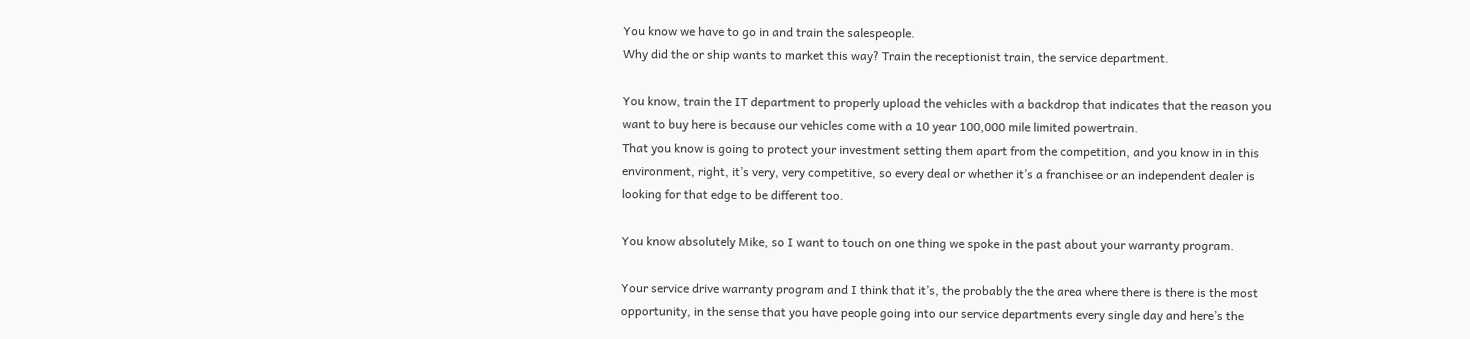You know we have to go in and train the salespeople.
Why did the or ship wants to market this way? Train the receptionist train, the service department.

You know, train the IT department to properly upload the vehicles with a backdrop that indicates that the reason you want to buy here is because our vehicles come with a 10 year 100,000 mile limited powertrain.
That you know is going to protect your investment setting them apart from the competition, and you know in in this environment, right, it’s very, very competitive, so every deal or whether it’s a franchisee or an independent dealer is looking for that edge to be different too.

You know absolutely Mike, so I want to touch on one thing we spoke in the past about your warranty program.

Your service drive warranty program and I think that it’s, the probably the the area where there is there is the most opportunity, in the sense that you have people going into our service departments every single day and here’s the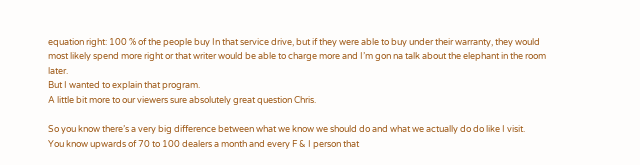equation right: 100 % of the people buy In that service drive, but if they were able to buy under their warranty, they would most likely spend more right or that writer would be able to charge more and I’m gon na talk about the elephant in the room later.
But I wanted to explain that program.
A little bit more to our viewers sure absolutely great question Chris.

So you know there’s a very big difference between what we know we should do and what we actually do do like I visit.
You know upwards of 70 to 100 dealers a month and every F & I person that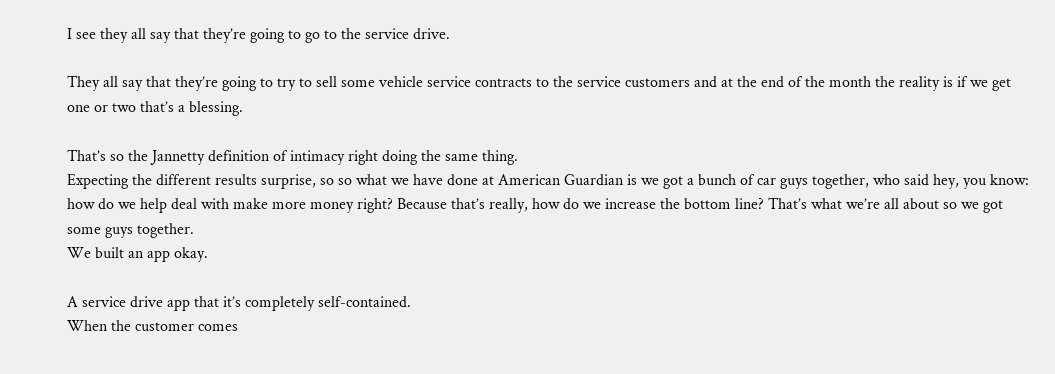I see they all say that they’re going to go to the service drive.

They all say that they’re going to try to sell some vehicle service contracts to the service customers and at the end of the month the reality is if we get one or two that’s a blessing.

That’s so the Jannetty definition of intimacy right doing the same thing.
Expecting the different results surprise, so so what we have done at American Guardian is we got a bunch of car guys together, who said hey, you know: how do we help deal with make more money right? Because that’s really, how do we increase the bottom line? That’s what we’re all about so we got some guys together.
We built an app okay.

A service drive app that it’s completely self-contained.
When the customer comes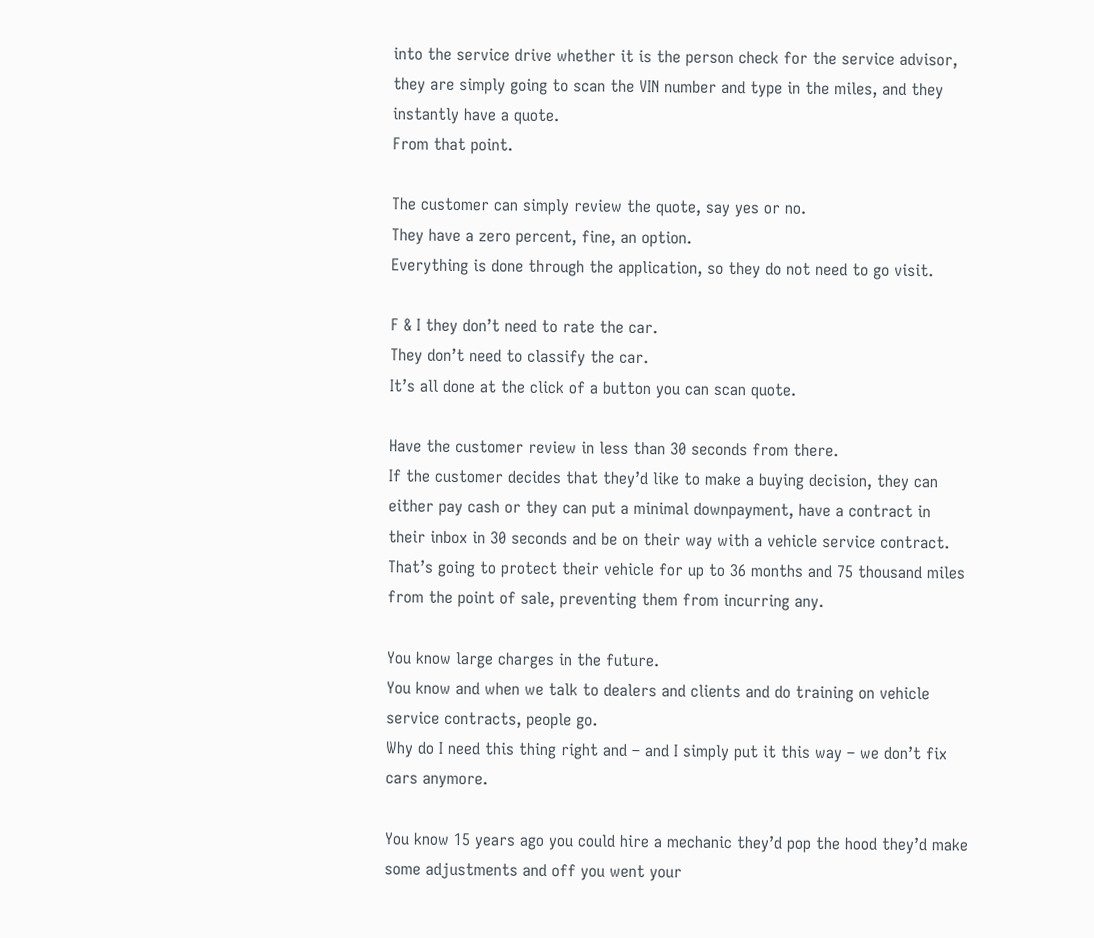into the service drive whether it is the person check for the service advisor, they are simply going to scan the VIN number and type in the miles, and they instantly have a quote.
From that point.

The customer can simply review the quote, say yes or no.
They have a zero percent, fine, an option.
Everything is done through the application, so they do not need to go visit.

F & I they don’t need to rate the car.
They don’t need to classify the car.
It’s all done at the click of a button you can scan quote.

Have the customer review in less than 30 seconds from there.
If the customer decides that they’d like to make a buying decision, they can either pay cash or they can put a minimal downpayment, have a contract in their inbox in 30 seconds and be on their way with a vehicle service contract.
That’s going to protect their vehicle for up to 36 months and 75 thousand miles from the point of sale, preventing them from incurring any.

You know large charges in the future.
You know and when we talk to dealers and clients and do training on vehicle service contracts, people go.
Why do I need this thing right and – and I simply put it this way – we don’t fix cars anymore.

You know 15 years ago you could hire a mechanic they’d pop the hood they’d make some adjustments and off you went your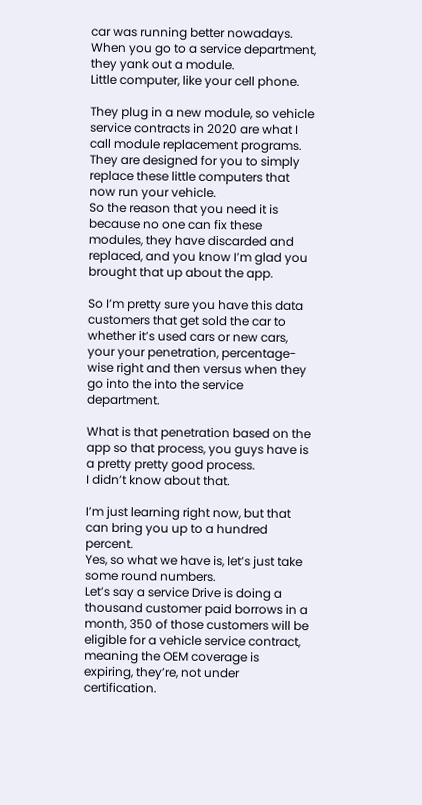car was running better nowadays.
When you go to a service department, they yank out a module.
Little computer, like your cell phone.

They plug in a new module, so vehicle service contracts in 2020 are what I call module replacement programs.
They are designed for you to simply replace these little computers that now run your vehicle.
So the reason that you need it is because no one can fix these modules, they have discarded and replaced, and you know I’m glad you brought that up about the app.

So I’m pretty sure you have this data customers that get sold the car to whether it’s used cars or new cars, your your penetration, percentage-wise right and then versus when they go into the into the service department.

What is that penetration based on the app so that process, you guys have is a pretty pretty good process.
I didn’t know about that.

I’m just learning right now, but that can bring you up to a hundred percent.
Yes, so what we have is, let’s just take some round numbers.
Let’s say a service Drive is doing a thousand customer paid borrows in a month, 350 of those customers will be eligible for a vehicle service contract, meaning the OEM coverage is expiring, they’re, not under certification.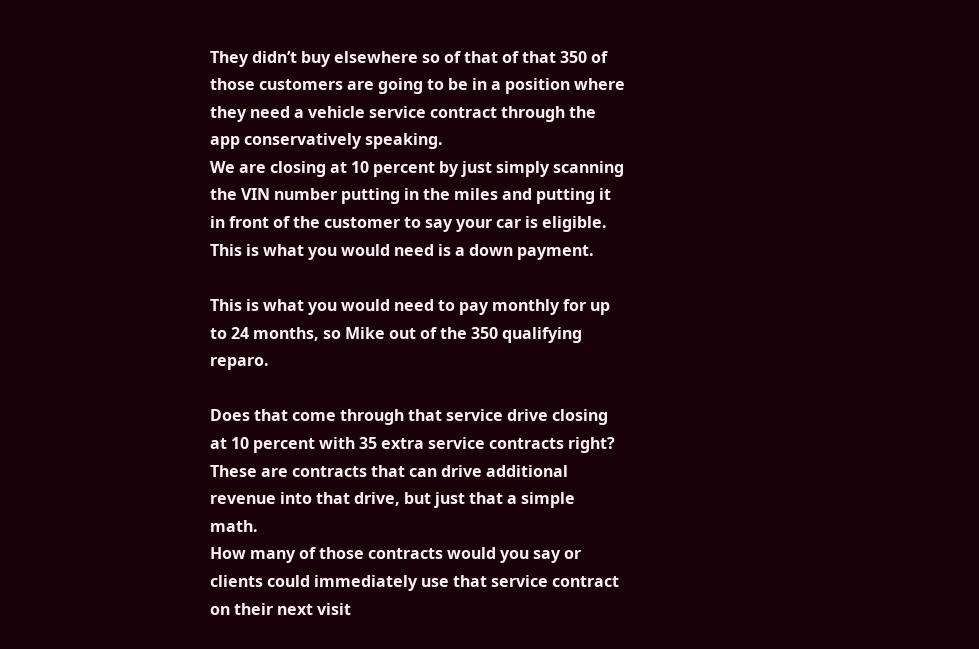They didn’t buy elsewhere so of that of that 350 of those customers are going to be in a position where they need a vehicle service contract through the app conservatively speaking.
We are closing at 10 percent by just simply scanning the VIN number putting in the miles and putting it in front of the customer to say your car is eligible.
This is what you would need is a down payment.

This is what you would need to pay monthly for up to 24 months, so Mike out of the 350 qualifying reparo.

Does that come through that service drive closing at 10 percent with 35 extra service contracts right? These are contracts that can drive additional revenue into that drive, but just that a simple math.
How many of those contracts would you say or clients could immediately use that service contract on their next visit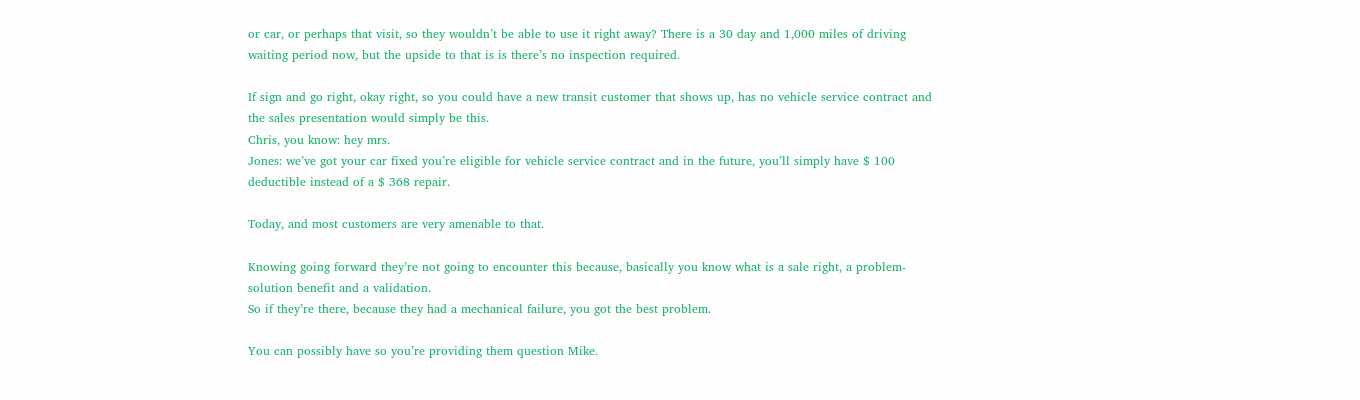or car, or perhaps that visit, so they wouldn’t be able to use it right away? There is a 30 day and 1,000 miles of driving waiting period now, but the upside to that is is there’s no inspection required.

If sign and go right, okay right, so you could have a new transit customer that shows up, has no vehicle service contract and the sales presentation would simply be this.
Chris, you know: hey mrs.
Jones: we’ve got your car fixed you’re eligible for vehicle service contract and in the future, you’ll simply have $ 100 deductible instead of a $ 368 repair.

Today, and most customers are very amenable to that.

Knowing going forward they’re not going to encounter this because, basically you know what is a sale right, a problem-solution benefit and a validation.
So if they’re there, because they had a mechanical failure, you got the best problem.

You can possibly have so you’re providing them question Mike.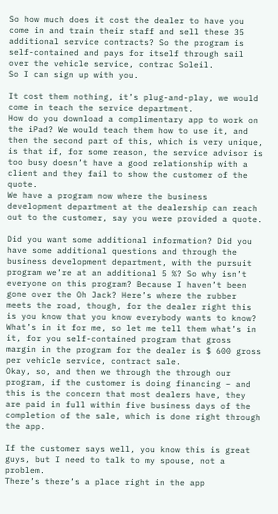So how much does it cost the dealer to have you come in and train their staff and sell these 35 additional service contracts? So the program is self-contained and pays for itself through sail over the vehicle service, contrac Soleil.
So I can sign up with you.

It cost them nothing, it’s plug-and-play, we would come in teach the service department.
How do you download a complimentary app to work on the iPad? We would teach them how to use it, and then the second part of this, which is very unique, is that if, for some reason, the service advisor is too busy doesn’t have a good relationship with a client and they fail to show the customer of the quote.
We have a program now where the business development department at the dealership can reach out to the customer, say you were provided a quote.

Did you want some additional information? Did you have some additional questions and through the business development department, with the pursuit program we’re at an additional 5 %? So why isn’t everyone on this program? Because I haven’t been gone over the Oh Jack? Here’s where the rubber meets the road, though, for the dealer right this is you know that you know everybody wants to know? What’s in it for me, so let me tell them what’s in it, for you self-contained program that gross margin in the program for the dealer is $ 600 gross per vehicle service, contract sale.
Okay, so, and then we through the through our program, if the customer is doing financing – and this is the concern that most dealers have, they are paid in full within five business days of the completion of the sale, which is done right through the app.

If the customer says well, you know this is great guys, but I need to talk to my spouse, not a problem.
There’s there’s a place right in the app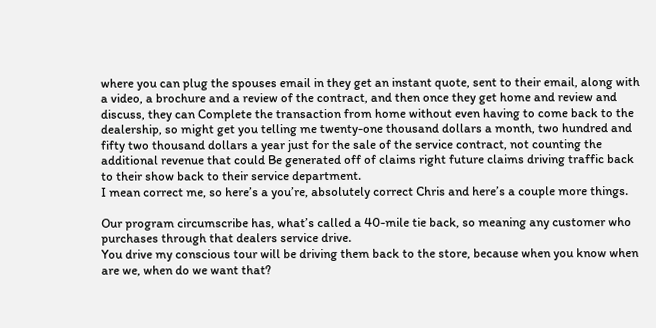where you can plug the spouses email in they get an instant quote, sent to their email, along with a video, a brochure and a review of the contract, and then once they get home and review and discuss, they can Complete the transaction from home without even having to come back to the dealership, so might get you telling me twenty-one thousand dollars a month, two hundred and fifty two thousand dollars a year just for the sale of the service contract, not counting the additional revenue that could Be generated off of claims right future claims driving traffic back to their show back to their service department.
I mean correct me, so here’s a you’re, absolutely correct Chris and here’s a couple more things.

Our program circumscribe has, what’s called a 40-mile tie back, so meaning any customer who purchases through that dealers service drive.
You drive my conscious tour will be driving them back to the store, because when you know when are we, when do we want that?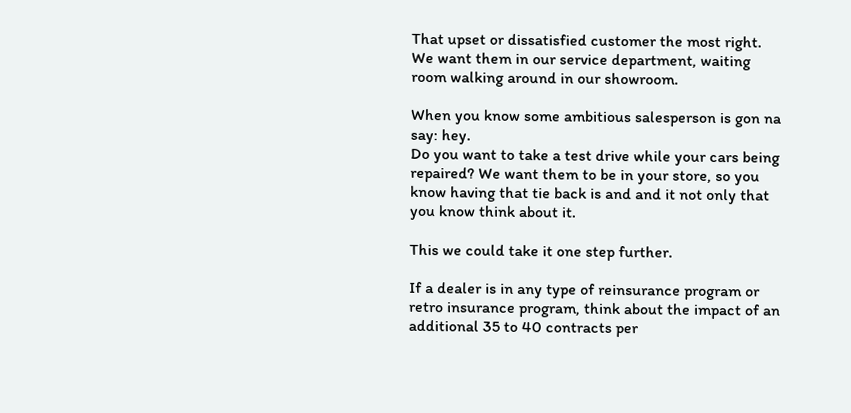That upset or dissatisfied customer the most right.
We want them in our service department, waiting room walking around in our showroom.

When you know some ambitious salesperson is gon na say: hey.
Do you want to take a test drive while your cars being repaired? We want them to be in your store, so you know having that tie back is and and it not only that you know think about it.

This we could take it one step further.

If a dealer is in any type of reinsurance program or retro insurance program, think about the impact of an additional 35 to 40 contracts per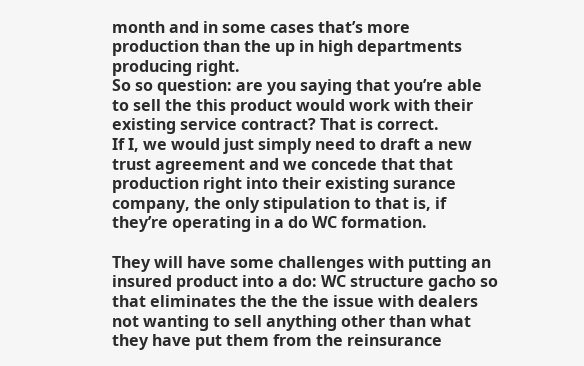month and in some cases that’s more production than the up in high departments producing right.
So so question: are you saying that you’re able to sell the this product would work with their existing service contract? That is correct.
If I, we would just simply need to draft a new trust agreement and we concede that that production right into their existing surance company, the only stipulation to that is, if they’re operating in a do WC formation.

They will have some challenges with putting an insured product into a do: WC structure gacho so that eliminates the the the issue with dealers not wanting to sell anything other than what they have put them from the reinsurance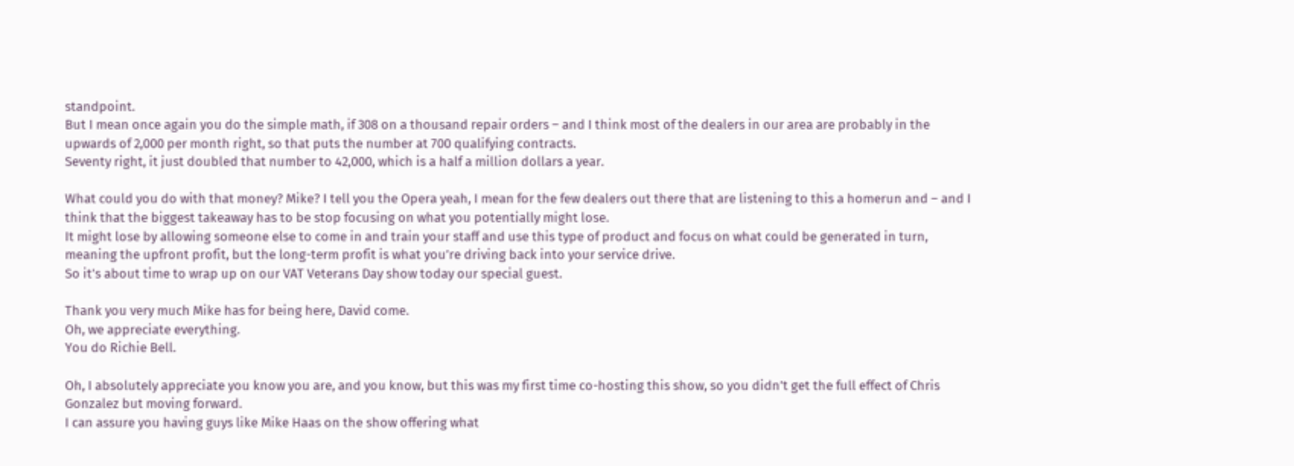standpoint.
But I mean once again you do the simple math, if 308 on a thousand repair orders – and I think most of the dealers in our area are probably in the upwards of 2,000 per month right, so that puts the number at 700 qualifying contracts.
Seventy right, it just doubled that number to 42,000, which is a half a million dollars a year.

What could you do with that money? Mike? I tell you the Opera yeah, I mean for the few dealers out there that are listening to this a homerun and – and I think that the biggest takeaway has to be stop focusing on what you potentially might lose.
It might lose by allowing someone else to come in and train your staff and use this type of product and focus on what could be generated in turn, meaning the upfront profit, but the long-term profit is what you’re driving back into your service drive.
So it’s about time to wrap up on our VAT Veterans Day show today our special guest.

Thank you very much Mike has for being here, David come.
Oh, we appreciate everything.
You do Richie Bell.

Oh, I absolutely appreciate you know you are, and you know, but this was my first time co-hosting this show, so you didn’t get the full effect of Chris Gonzalez but moving forward.
I can assure you having guys like Mike Haas on the show offering what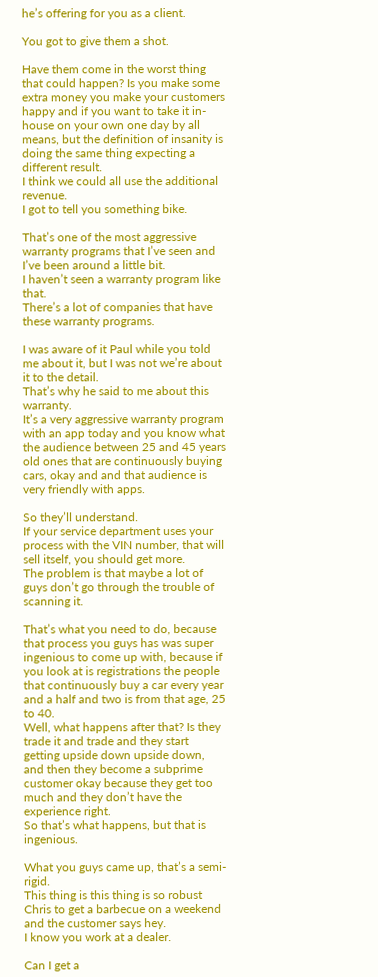he’s offering for you as a client.

You got to give them a shot.

Have them come in the worst thing that could happen? Is you make some extra money you make your customers happy and if you want to take it in-house on your own one day by all means, but the definition of insanity is doing the same thing expecting a different result.
I think we could all use the additional revenue.
I got to tell you something bike.

That’s one of the most aggressive warranty programs that I’ve seen and I’ve been around a little bit.
I haven’t seen a warranty program like that.
There’s a lot of companies that have these warranty programs.

I was aware of it Paul while you told me about it, but I was not we’re about it to the detail.
That’s why he said to me about this warranty.
It’s a very aggressive warranty program with an app today and you know what the audience between 25 and 45 years old ones that are continuously buying cars, okay and and that audience is very friendly with apps.

So they’ll understand.
If your service department uses your process with the VIN number, that will sell itself, you should get more.
The problem is that maybe a lot of guys don’t go through the trouble of scanning it.

That’s what you need to do, because that process you guys has was super ingenious to come up with, because if you look at is registrations the people that continuously buy a car every year and a half and two is from that age, 25 to 40.
Well, what happens after that? Is they trade it and trade and they start getting upside down upside down, and then they become a subprime customer okay because they get too much and they don’t have the experience right.
So that’s what happens, but that is ingenious.

What you guys came up, that’s a semi-rigid.
This thing is this thing is so robust Chris to get a barbecue on a weekend and the customer says hey.
I know you work at a dealer.

Can I get a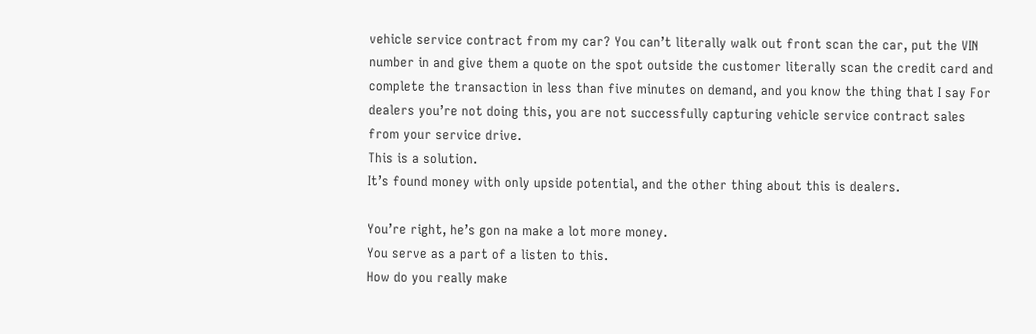vehicle service contract from my car? You can’t literally walk out front scan the car, put the VIN number in and give them a quote on the spot outside the customer literally scan the credit card and complete the transaction in less than five minutes on demand, and you know the thing that I say For dealers you’re not doing this, you are not successfully capturing vehicle service contract sales from your service drive.
This is a solution.
It’s found money with only upside potential, and the other thing about this is dealers.

You’re right, he’s gon na make a lot more money.
You serve as a part of a listen to this.
How do you really make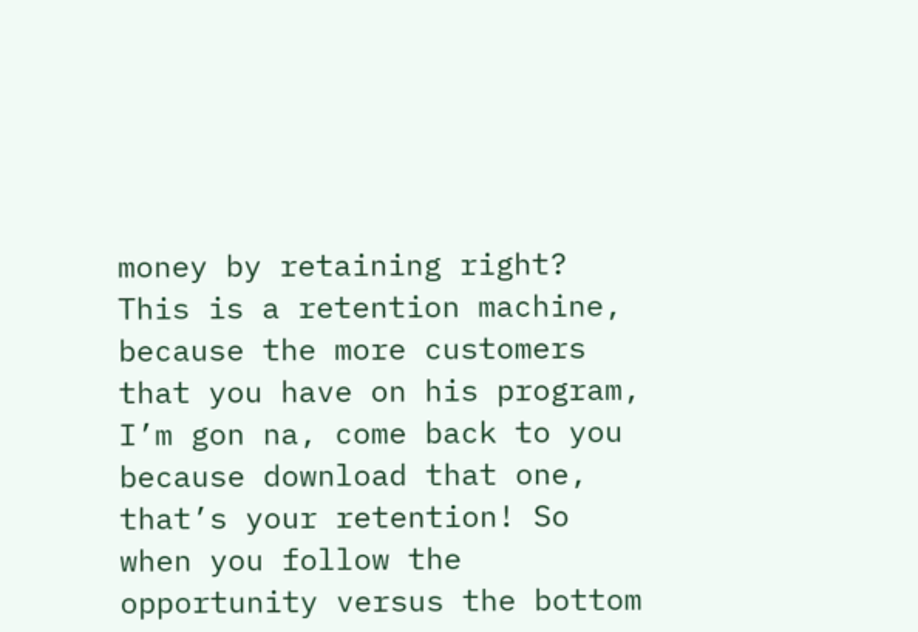money by retaining right? This is a retention machine, because the more customers that you have on his program, I’m gon na, come back to you because download that one, that’s your retention! So when you follow the opportunity versus the bottom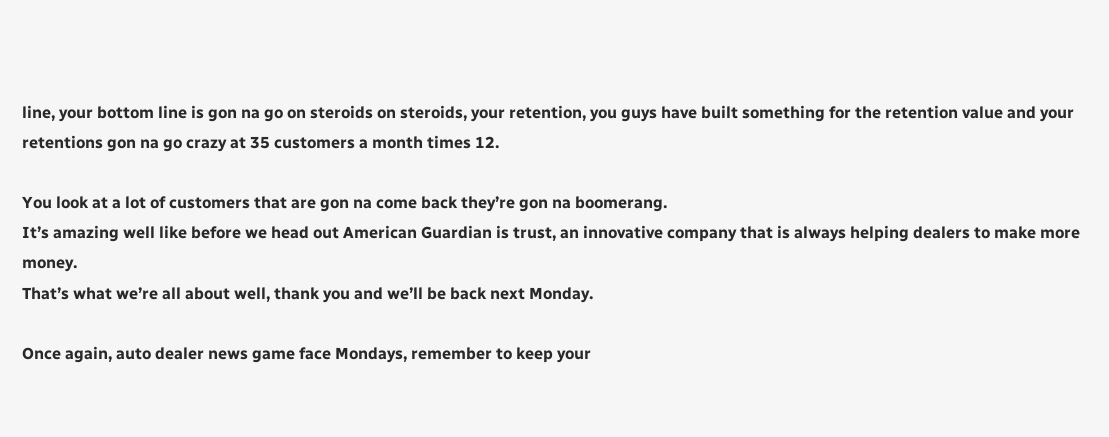line, your bottom line is gon na go on steroids on steroids, your retention, you guys have built something for the retention value and your retentions gon na go crazy at 35 customers a month times 12.

You look at a lot of customers that are gon na come back they’re gon na boomerang.
It’s amazing well like before we head out American Guardian is trust, an innovative company that is always helping dealers to make more money.
That’s what we’re all about well, thank you and we’ll be back next Monday.

Once again, auto dealer news game face Mondays, remember to keep your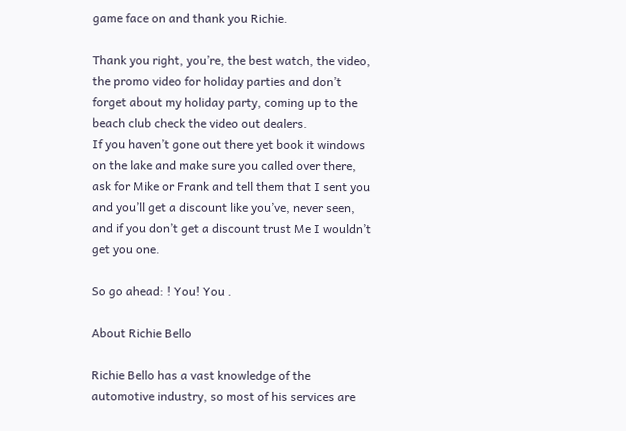game face on and thank you Richie.

Thank you right, you’re, the best watch, the video, the promo video for holiday parties and don’t forget about my holiday party, coming up to the beach club check the video out dealers.
If you haven’t gone out there yet book it windows on the lake and make sure you called over there, ask for Mike or Frank and tell them that I sent you and you’ll get a discount like you’ve, never seen, and if you don’t get a discount trust Me I wouldn’t get you one.

So go ahead: ! You! You .

About Richie Bello

Richie Bello has a vast knowledge of the automotive industry, so most of his services are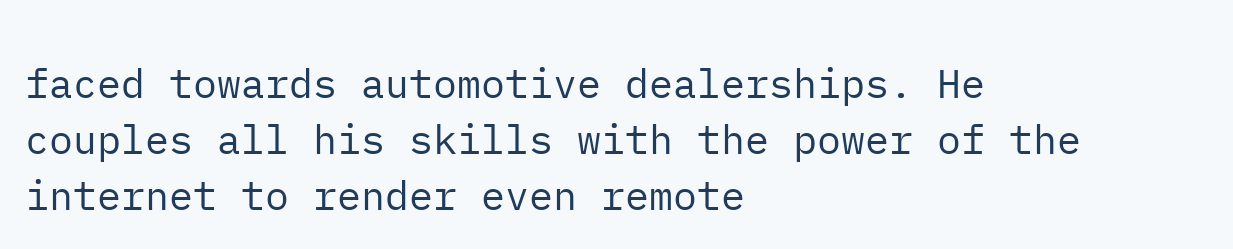faced towards automotive dealerships. He couples all his skills with the power of the internet to render even remote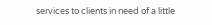services to clients in need of a little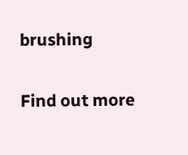brushing

Find out more